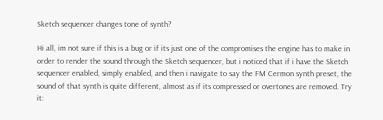Sketch sequencer changes tone of synth?

Hi all, im not sure if this is a bug or if its just one of the compromises the engine has to make in order to render the sound through the Sketch sequencer, but i noticed that if i have the Sketch sequencer enabled, simply enabled, and then i navigate to say the FM Cermon synth preset, the sound of that synth is quite different, almost as if its compressed or overtones are removed. Try it: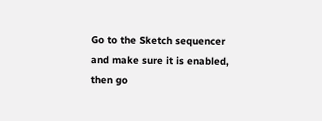Go to the Sketch sequencer and make sure it is enabled, then go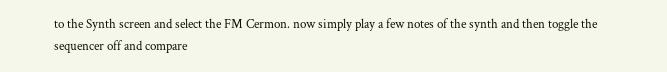to the Synth screen and select the FM Cermon. now simply play a few notes of the synth and then toggle the sequencer off and compare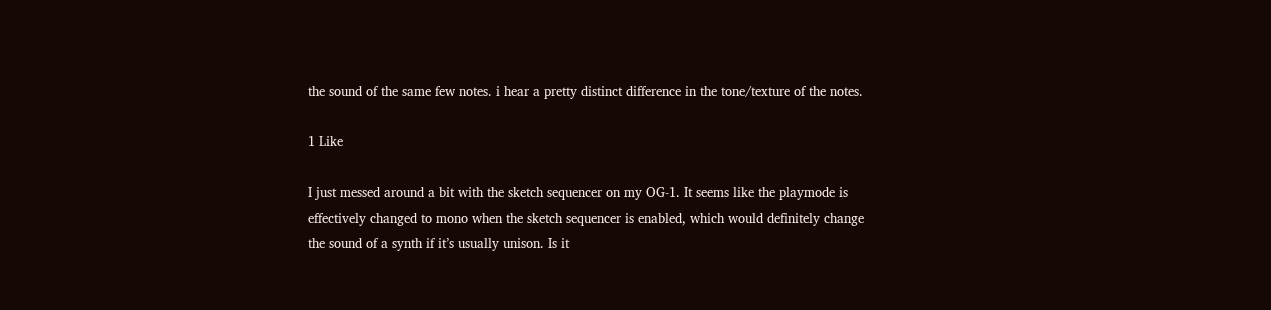the sound of the same few notes. i hear a pretty distinct difference in the tone/texture of the notes.

1 Like

I just messed around a bit with the sketch sequencer on my OG-1. It seems like the playmode is effectively changed to mono when the sketch sequencer is enabled, which would definitely change the sound of a synth if it’s usually unison. Is it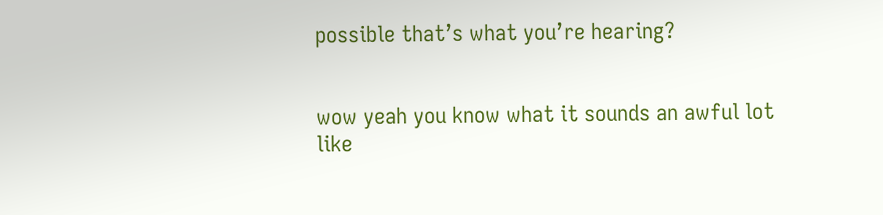possible that’s what you’re hearing?


wow yeah you know what it sounds an awful lot like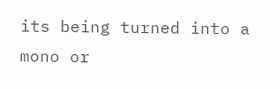its being turned into a mono or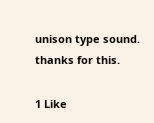unison type sound. thanks for this.

1 Like